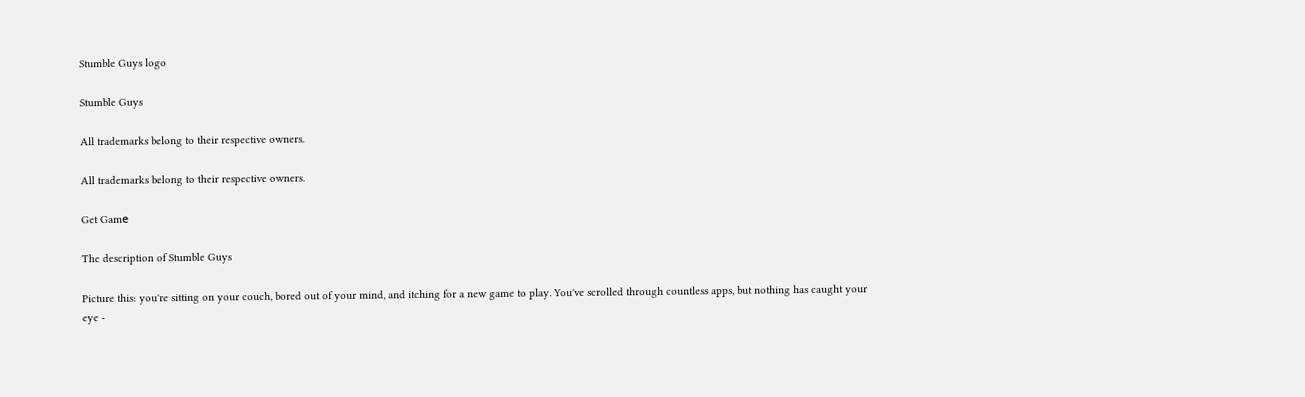Stumble Guys logo

Stumble Guys

All trademarks belong to their respective owners.

All trademarks belong to their respective owners.

Get Gamе

The description of Stumble Guys

Picture this: you're sitting on your couch, bored out of your mind, and itching for a new game to play. You've scrolled through countless apps, but nothing has caught your eye -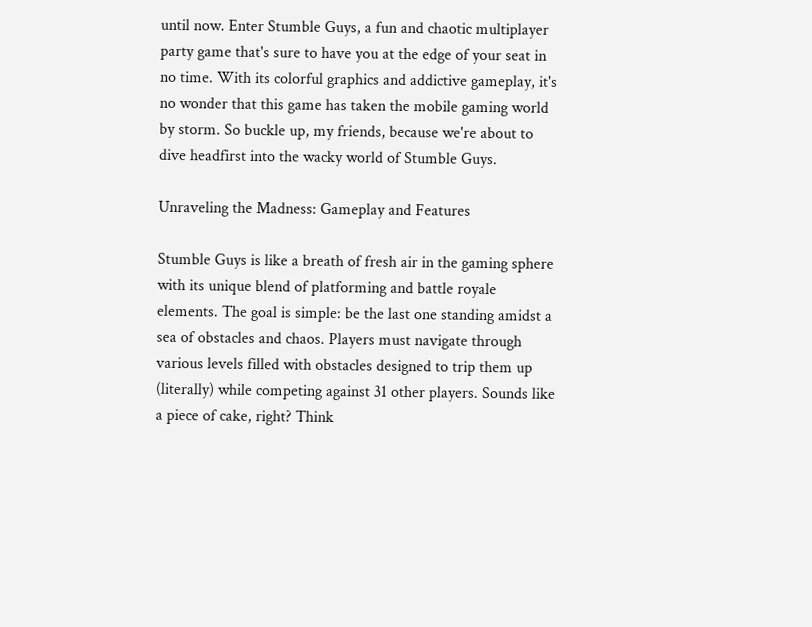until now. Enter Stumble Guys, a fun and chaotic multiplayer party game that's sure to have you at the edge of your seat in no time. With its colorful graphics and addictive gameplay, it's no wonder that this game has taken the mobile gaming world by storm. So buckle up, my friends, because we're about to dive headfirst into the wacky world of Stumble Guys.

Unraveling the Madness: Gameplay and Features

Stumble Guys is like a breath of fresh air in the gaming sphere with its unique blend of platforming and battle royale elements. The goal is simple: be the last one standing amidst a sea of obstacles and chaos. Players must navigate through various levels filled with obstacles designed to trip them up (literally) while competing against 31 other players. Sounds like a piece of cake, right? Think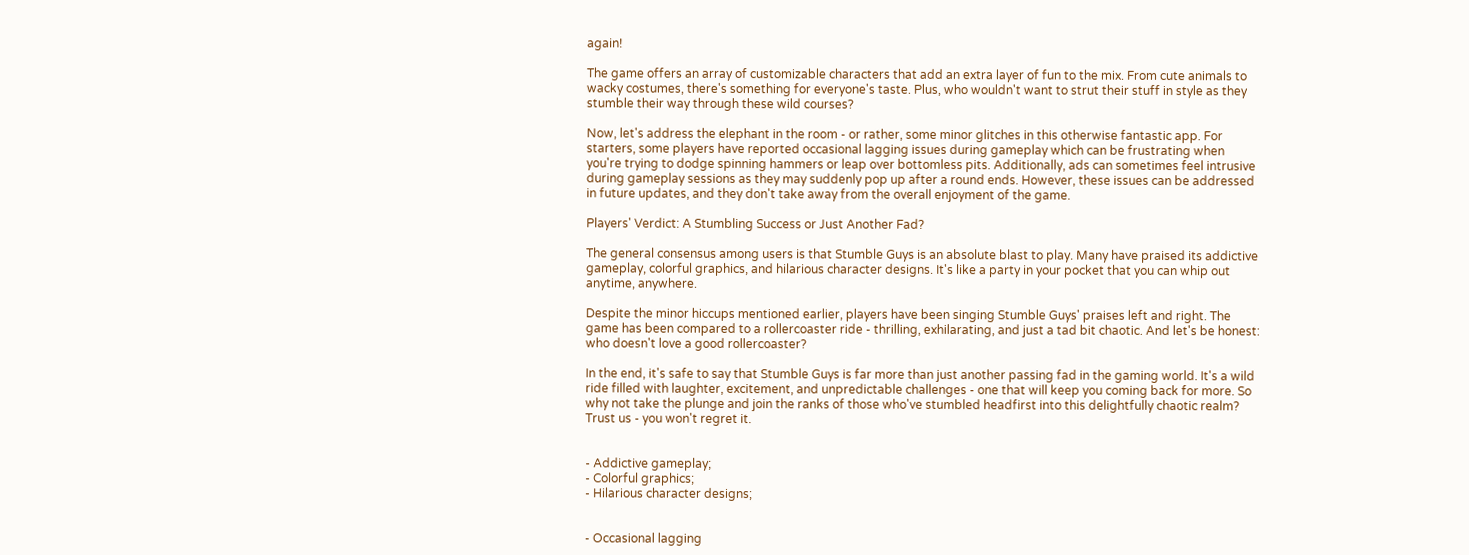again!

The game offers an array of customizable characters that add an extra layer of fun to the mix. From cute animals to wacky costumes, there's something for everyone's taste. Plus, who wouldn't want to strut their stuff in style as they stumble their way through these wild courses?

Now, let's address the elephant in the room - or rather, some minor glitches in this otherwise fantastic app. For starters, some players have reported occasional lagging issues during gameplay which can be frustrating when you're trying to dodge spinning hammers or leap over bottomless pits. Additionally, ads can sometimes feel intrusive during gameplay sessions as they may suddenly pop up after a round ends. However, these issues can be addressed in future updates, and they don't take away from the overall enjoyment of the game.

Players' Verdict: A Stumbling Success or Just Another Fad?

The general consensus among users is that Stumble Guys is an absolute blast to play. Many have praised its addictive gameplay, colorful graphics, and hilarious character designs. It's like a party in your pocket that you can whip out anytime, anywhere.

Despite the minor hiccups mentioned earlier, players have been singing Stumble Guys' praises left and right. The game has been compared to a rollercoaster ride - thrilling, exhilarating, and just a tad bit chaotic. And let's be honest: who doesn't love a good rollercoaster?

In the end, it's safe to say that Stumble Guys is far more than just another passing fad in the gaming world. It's a wild ride filled with laughter, excitement, and unpredictable challenges - one that will keep you coming back for more. So why not take the plunge and join the ranks of those who've stumbled headfirst into this delightfully chaotic realm? Trust us - you won't regret it.


- Addictive gameplay;
- Colorful graphics;
- Hilarious character designs;


- Occasional lagging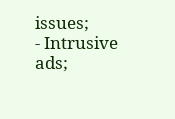issues;
- Intrusive ads;